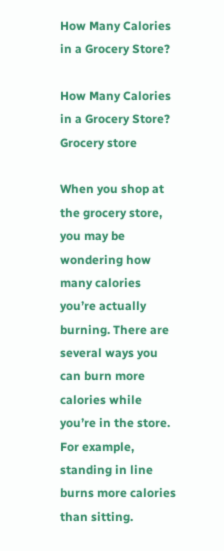How Many Calories in a Grocery Store?

How Many Calories in a Grocery Store? Grocery store

When you shop at the grocery store, you may be wondering how many calories you’re actually burning. There are several ways you can burn more calories while you’re in the store. For example, standing in line burns more calories than sitting.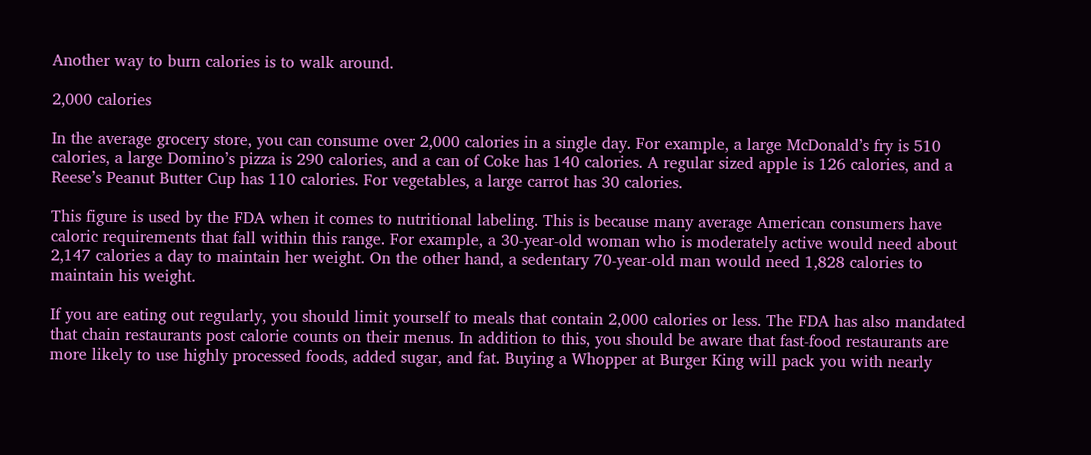Another way to burn calories is to walk around.

2,000 calories

In the average grocery store, you can consume over 2,000 calories in a single day. For example, a large McDonald’s fry is 510 calories, a large Domino’s pizza is 290 calories, and a can of Coke has 140 calories. A regular sized apple is 126 calories, and a Reese’s Peanut Butter Cup has 110 calories. For vegetables, a large carrot has 30 calories.

This figure is used by the FDA when it comes to nutritional labeling. This is because many average American consumers have caloric requirements that fall within this range. For example, a 30-year-old woman who is moderately active would need about 2,147 calories a day to maintain her weight. On the other hand, a sedentary 70-year-old man would need 1,828 calories to maintain his weight.

If you are eating out regularly, you should limit yourself to meals that contain 2,000 calories or less. The FDA has also mandated that chain restaurants post calorie counts on their menus. In addition to this, you should be aware that fast-food restaurants are more likely to use highly processed foods, added sugar, and fat. Buying a Whopper at Burger King will pack you with nearly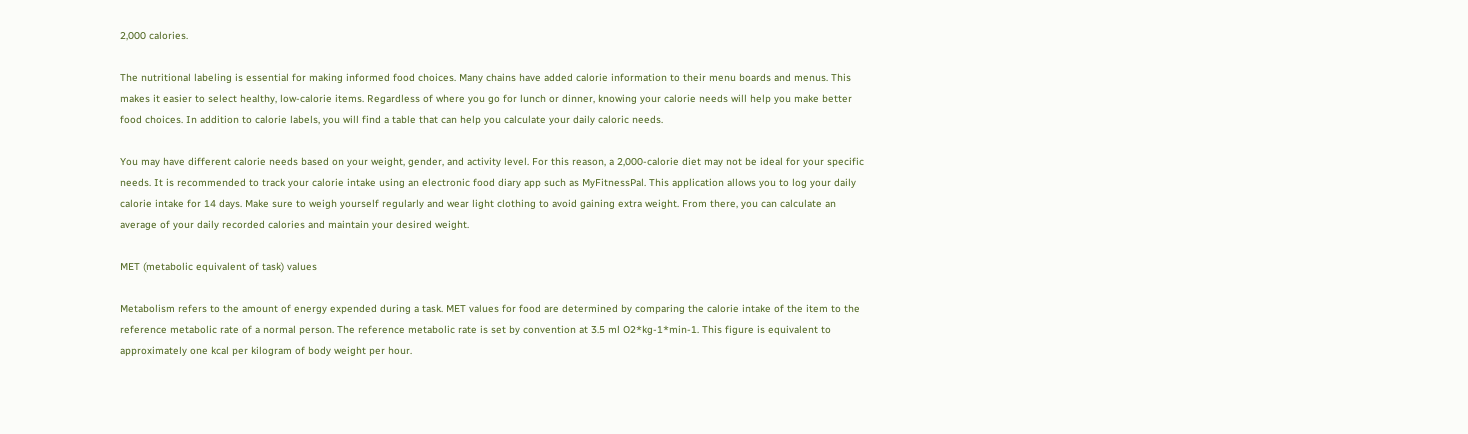2,000 calories.

The nutritional labeling is essential for making informed food choices. Many chains have added calorie information to their menu boards and menus. This makes it easier to select healthy, low-calorie items. Regardless of where you go for lunch or dinner, knowing your calorie needs will help you make better food choices. In addition to calorie labels, you will find a table that can help you calculate your daily caloric needs.

You may have different calorie needs based on your weight, gender, and activity level. For this reason, a 2,000-calorie diet may not be ideal for your specific needs. It is recommended to track your calorie intake using an electronic food diary app such as MyFitnessPal. This application allows you to log your daily calorie intake for 14 days. Make sure to weigh yourself regularly and wear light clothing to avoid gaining extra weight. From there, you can calculate an average of your daily recorded calories and maintain your desired weight.

MET (metabolic equivalent of task) values

Metabolism refers to the amount of energy expended during a task. MET values for food are determined by comparing the calorie intake of the item to the reference metabolic rate of a normal person. The reference metabolic rate is set by convention at 3.5 ml O2*kg-1*min-1. This figure is equivalent to approximately one kcal per kilogram of body weight per hour.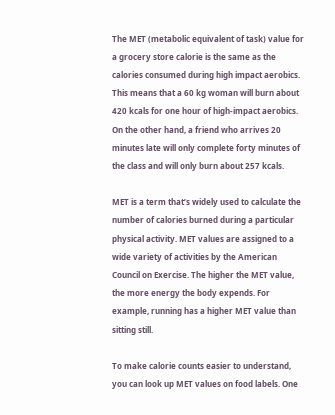The MET (metabolic equivalent of task) value for a grocery store calorie is the same as the calories consumed during high impact aerobics. This means that a 60 kg woman will burn about 420 kcals for one hour of high-impact aerobics. On the other hand, a friend who arrives 20 minutes late will only complete forty minutes of the class and will only burn about 257 kcals.

MET is a term that’s widely used to calculate the number of calories burned during a particular physical activity. MET values are assigned to a wide variety of activities by the American Council on Exercise. The higher the MET value, the more energy the body expends. For example, running has a higher MET value than sitting still.

To make calorie counts easier to understand, you can look up MET values on food labels. One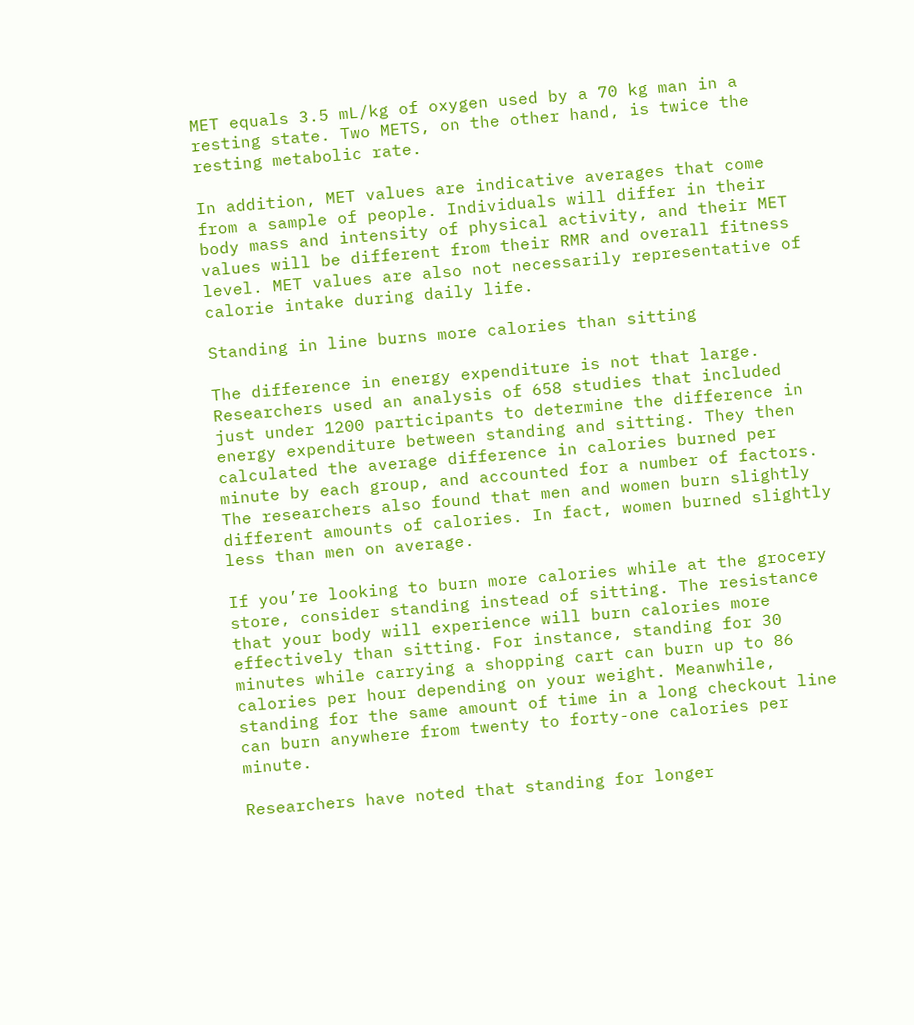MET equals 3.5 mL/kg of oxygen used by a 70 kg man in a resting state. Two METS, on the other hand, is twice the resting metabolic rate.

In addition, MET values are indicative averages that come from a sample of people. Individuals will differ in their body mass and intensity of physical activity, and their MET values will be different from their RMR and overall fitness level. MET values are also not necessarily representative of calorie intake during daily life.

Standing in line burns more calories than sitting

The difference in energy expenditure is not that large. Researchers used an analysis of 658 studies that included just under 1200 participants to determine the difference in energy expenditure between standing and sitting. They then calculated the average difference in calories burned per minute by each group, and accounted for a number of factors. The researchers also found that men and women burn slightly different amounts of calories. In fact, women burned slightly less than men on average.

If you’re looking to burn more calories while at the grocery store, consider standing instead of sitting. The resistance that your body will experience will burn calories more effectively than sitting. For instance, standing for 30 minutes while carrying a shopping cart can burn up to 86 calories per hour depending on your weight. Meanwhile, standing for the same amount of time in a long checkout line can burn anywhere from twenty to forty-one calories per minute.

Researchers have noted that standing for longer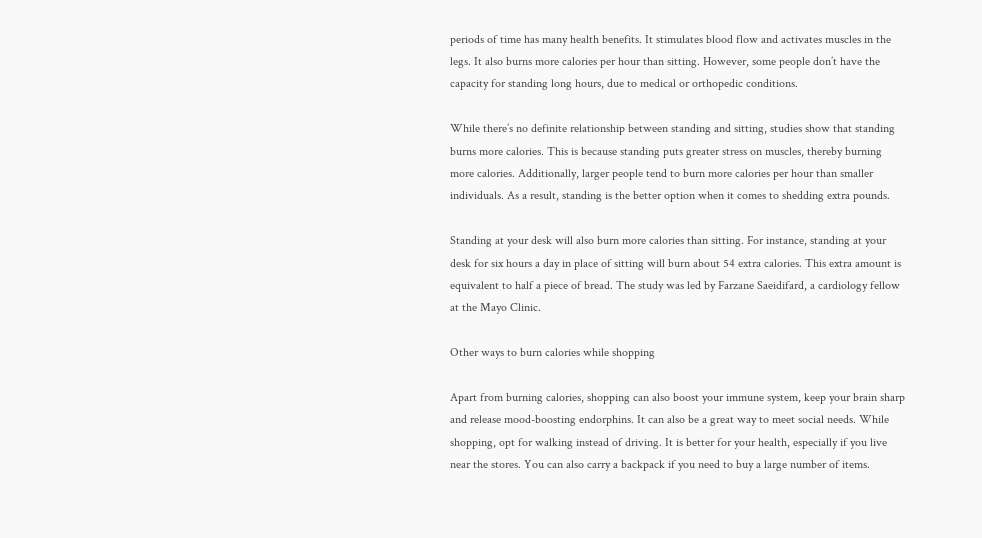periods of time has many health benefits. It stimulates blood flow and activates muscles in the legs. It also burns more calories per hour than sitting. However, some people don’t have the capacity for standing long hours, due to medical or orthopedic conditions.

While there’s no definite relationship between standing and sitting, studies show that standing burns more calories. This is because standing puts greater stress on muscles, thereby burning more calories. Additionally, larger people tend to burn more calories per hour than smaller individuals. As a result, standing is the better option when it comes to shedding extra pounds.

Standing at your desk will also burn more calories than sitting. For instance, standing at your desk for six hours a day in place of sitting will burn about 54 extra calories. This extra amount is equivalent to half a piece of bread. The study was led by Farzane Saeidifard, a cardiology fellow at the Mayo Clinic.

Other ways to burn calories while shopping

Apart from burning calories, shopping can also boost your immune system, keep your brain sharp and release mood-boosting endorphins. It can also be a great way to meet social needs. While shopping, opt for walking instead of driving. It is better for your health, especially if you live near the stores. You can also carry a backpack if you need to buy a large number of items.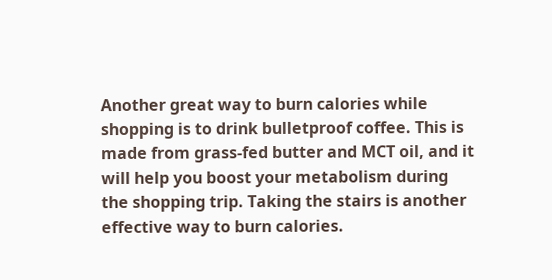Another great way to burn calories while shopping is to drink bulletproof coffee. This is made from grass-fed butter and MCT oil, and it will help you boost your metabolism during the shopping trip. Taking the stairs is another effective way to burn calories.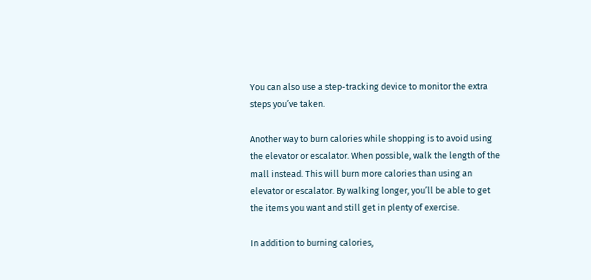You can also use a step-tracking device to monitor the extra steps you’ve taken.

Another way to burn calories while shopping is to avoid using the elevator or escalator. When possible, walk the length of the mall instead. This will burn more calories than using an elevator or escalator. By walking longer, you’ll be able to get the items you want and still get in plenty of exercise.

In addition to burning calories,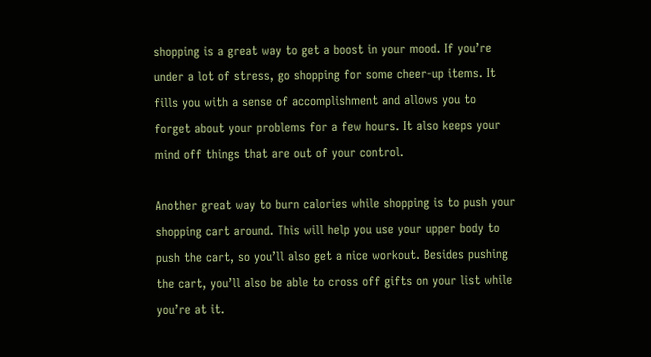shopping is a great way to get a boost in your mood. If you’re under a lot of stress, go shopping for some cheer-up items. It fills you with a sense of accomplishment and allows you to forget about your problems for a few hours. It also keeps your mind off things that are out of your control.

Another great way to burn calories while shopping is to push your shopping cart around. This will help you use your upper body to push the cart, so you’ll also get a nice workout. Besides pushing the cart, you’ll also be able to cross off gifts on your list while you’re at it.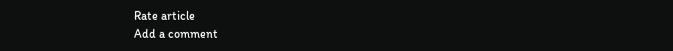Rate article
Add a comment